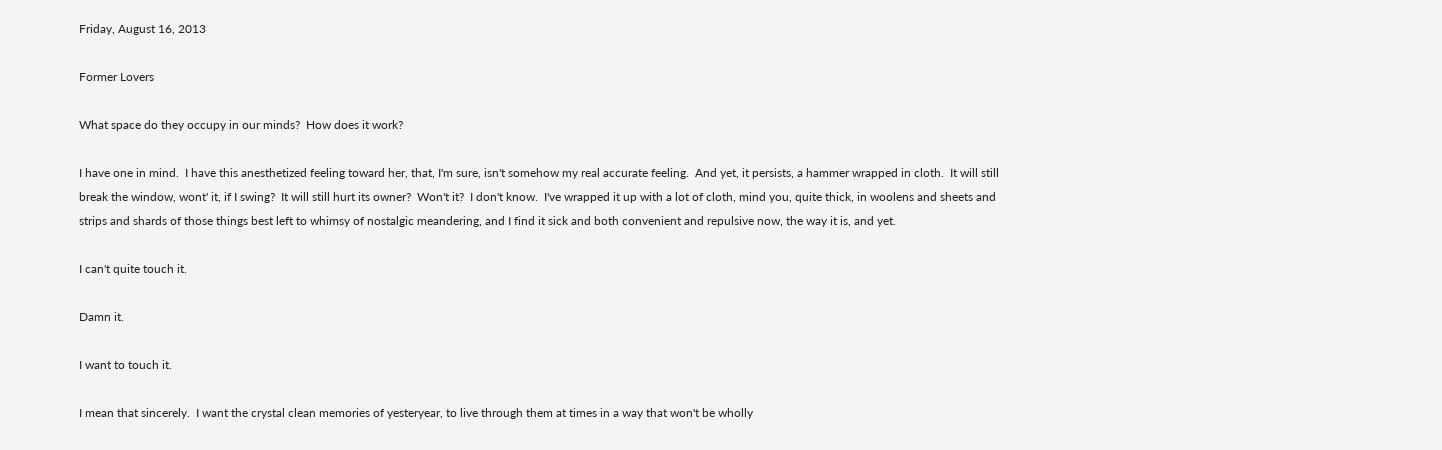Friday, August 16, 2013

Former Lovers

What space do they occupy in our minds?  How does it work?

I have one in mind.  I have this anesthetized feeling toward her, that, I'm sure, isn't somehow my real accurate feeling.  And yet, it persists, a hammer wrapped in cloth.  It will still break the window, wont' it, if I swing?  It will still hurt its owner?  Won't it?  I don't know.  I've wrapped it up with a lot of cloth, mind you, quite thick, in woolens and sheets and strips and shards of those things best left to whimsy of nostalgic meandering, and I find it sick and both convenient and repulsive now, the way it is, and yet.

I can't quite touch it.

Damn it.

I want to touch it.

I mean that sincerely.  I want the crystal clean memories of yesteryear, to live through them at times in a way that won't be wholly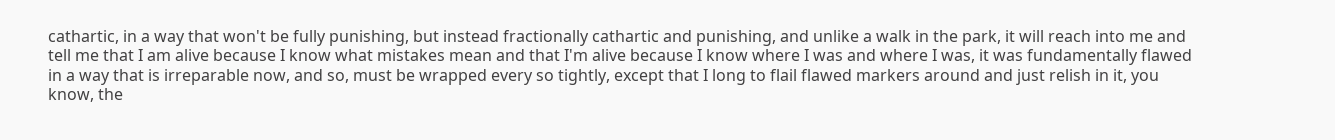cathartic, in a way that won't be fully punishing, but instead fractionally cathartic and punishing, and unlike a walk in the park, it will reach into me and tell me that I am alive because I know what mistakes mean and that I'm alive because I know where I was and where I was, it was fundamentally flawed in a way that is irreparable now, and so, must be wrapped every so tightly, except that I long to flail flawed markers around and just relish in it, you know, the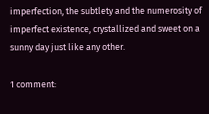imperfection, the subtlety and the numerosity of imperfect existence, crystallized and sweet on a sunny day just like any other.

1 comment: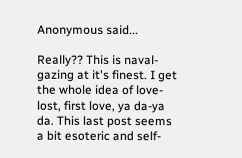Anonymous said...

Really?? This is naval-gazing at it's finest. I get the whole idea of love-lost, first love, ya da-ya da. This last post seems a bit esoteric and self-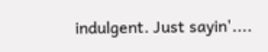indulgent. Just sayin'....